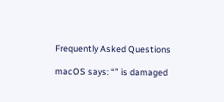Frequently Asked Questions

macOS says: “” is damaged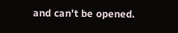and can’t be opened.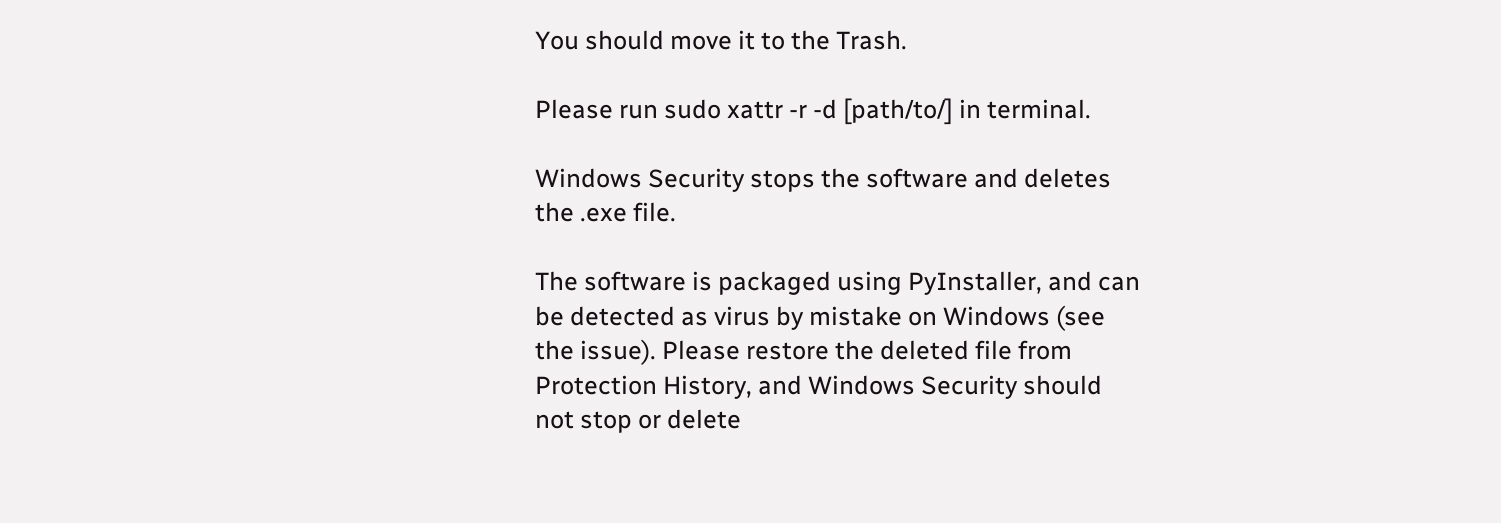You should move it to the Trash.

Please run sudo xattr -r -d [path/to/] in terminal.

Windows Security stops the software and deletes the .exe file.

The software is packaged using PyInstaller, and can be detected as virus by mistake on Windows (see the issue). Please restore the deleted file from Protection History, and Windows Security should not stop or delete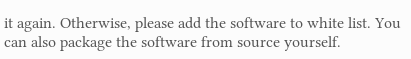it again. Otherwise, please add the software to white list. You can also package the software from source yourself.